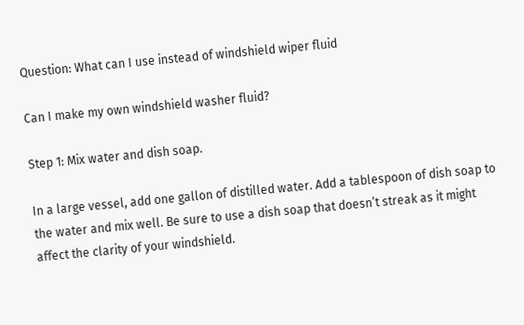Question: What can I use instead of windshield wiper fluid

Can I make my own windshield washer fluid?

Step 1: Mix water and dish soap.

In a large vessel, add one gallon of distilled water. Add a tablespoon of dish soap to the water and mix well. Be sure to use a dish soap that doesn’t streak as it might affect the clarity of your windshield.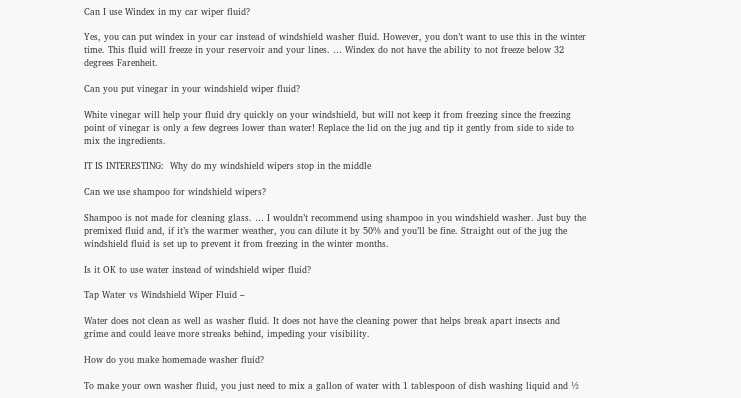Can I use Windex in my car wiper fluid?

Yes, you can put windex in your car instead of windshield washer fluid. However, you don’t want to use this in the winter time. This fluid will freeze in your reservoir and your lines. … Windex do not have the ability to not freeze below 32 degrees Farenheit.

Can you put vinegar in your windshield wiper fluid?

White vinegar will help your fluid dry quickly on your windshield, but will not keep it from freezing since the freezing point of vinegar is only a few degrees lower than water! Replace the lid on the jug and tip it gently from side to side to mix the ingredients.

IT IS INTERESTING:  Why do my windshield wipers stop in the middle

Can we use shampoo for windshield wipers?

Shampoo is not made for cleaning glass. … I wouldn’t recommend using shampoo in you windshield washer. Just buy the premixed fluid and, if it’s the warmer weather, you can dilute it by 50% and you’ll be fine. Straight out of the jug the windshield fluid is set up to prevent it from freezing in the winter months.

Is it OK to use water instead of windshield wiper fluid?

Tap Water vs Windshield Wiper Fluid –

Water does not clean as well as washer fluid. It does not have the cleaning power that helps break apart insects and grime and could leave more streaks behind, impeding your visibility.

How do you make homemade washer fluid?

To make your own washer fluid, you just need to mix a gallon of water with 1 tablespoon of dish washing liquid and ½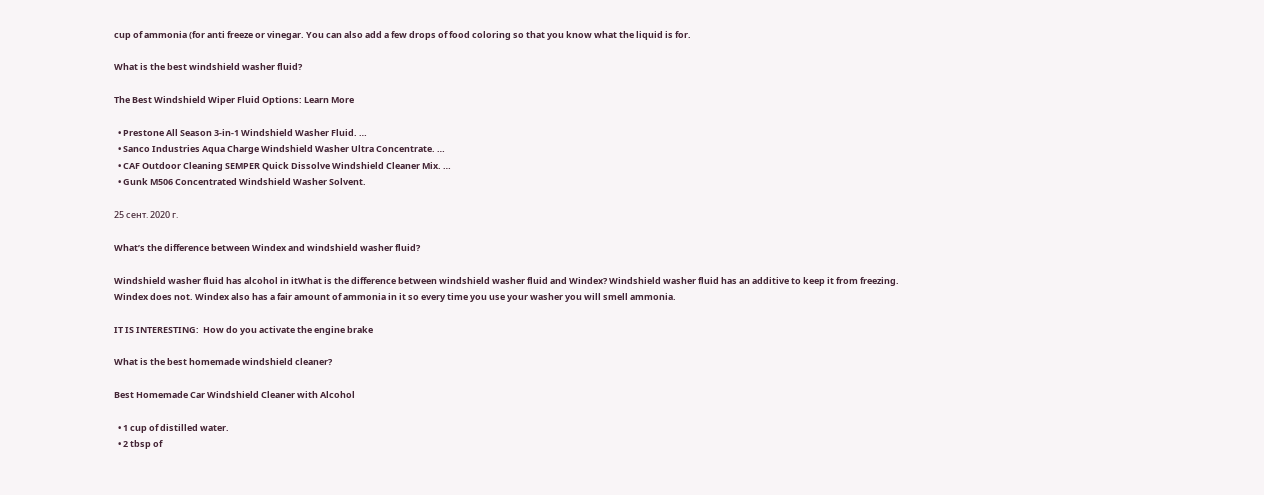cup of ammonia (for anti freeze or vinegar. You can also add a few drops of food coloring so that you know what the liquid is for.

What is the best windshield washer fluid?

The Best Windshield Wiper Fluid Options: Learn More

  • Prestone All Season 3-in-1 Windshield Washer Fluid. …
  • Sanco Industries Aqua Charge Windshield Washer Ultra Concentrate. …
  • CAF Outdoor Cleaning SEMPER Quick Dissolve Windshield Cleaner Mix. …
  • Gunk M506 Concentrated Windshield Washer Solvent.

25 сент. 2020 г.

What’s the difference between Windex and windshield washer fluid?

Windshield washer fluid has alcohol in itWhat is the difference between windshield washer fluid and Windex? Windshield washer fluid has an additive to keep it from freezing. Windex does not. Windex also has a fair amount of ammonia in it so every time you use your washer you will smell ammonia.

IT IS INTERESTING:  How do you activate the engine brake

What is the best homemade windshield cleaner?

Best Homemade Car Windshield Cleaner with Alcohol

  • 1 cup of distilled water.
  • 2 tbsp of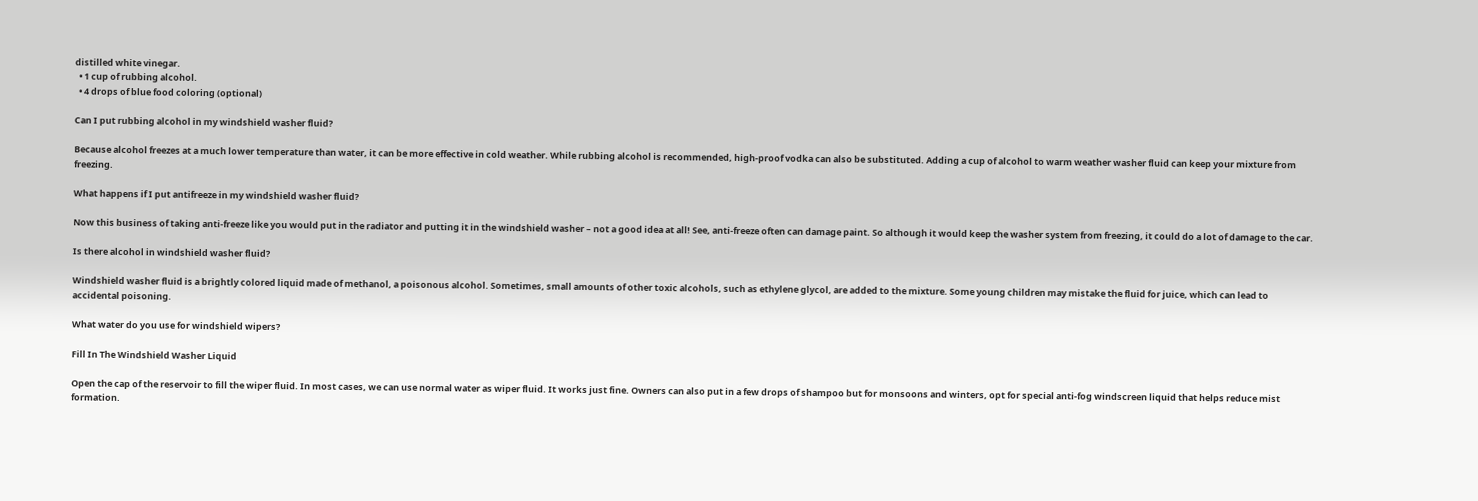distilled white vinegar.
  • 1 cup of rubbing alcohol.
  • 4 drops of blue food coloring (optional)

Can I put rubbing alcohol in my windshield washer fluid?

Because alcohol freezes at a much lower temperature than water, it can be more effective in cold weather. While rubbing alcohol is recommended, high-proof vodka can also be substituted. Adding a cup of alcohol to warm weather washer fluid can keep your mixture from freezing.

What happens if I put antifreeze in my windshield washer fluid?

Now this business of taking anti-freeze like you would put in the radiator and putting it in the windshield washer – not a good idea at all! See, anti-freeze often can damage paint. So although it would keep the washer system from freezing, it could do a lot of damage to the car.

Is there alcohol in windshield washer fluid?

Windshield washer fluid is a brightly colored liquid made of methanol, a poisonous alcohol. Sometimes, small amounts of other toxic alcohols, such as ethylene glycol, are added to the mixture. Some young children may mistake the fluid for juice, which can lead to accidental poisoning.

What water do you use for windshield wipers?

Fill In The Windshield Washer Liquid

Open the cap of the reservoir to fill the wiper fluid. In most cases, we can use normal water as wiper fluid. It works just fine. Owners can also put in a few drops of shampoo but for monsoons and winters, opt for special anti-fog windscreen liquid that helps reduce mist formation.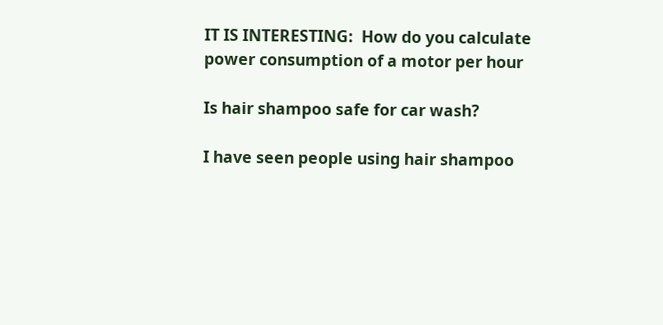IT IS INTERESTING:  How do you calculate power consumption of a motor per hour

Is hair shampoo safe for car wash?

I have seen people using hair shampoo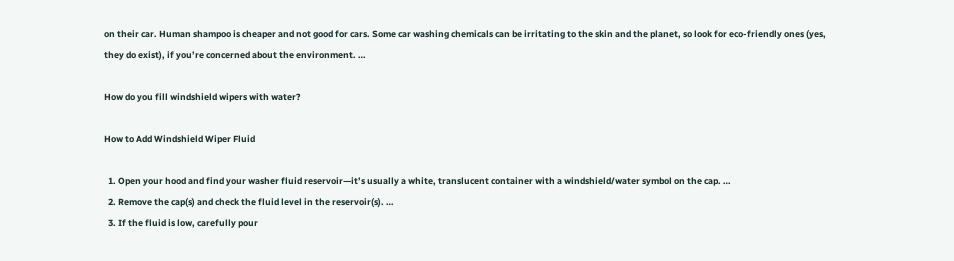on their car. Human shampoo is cheaper and not good for cars. Some car washing chemicals can be irritating to the skin and the planet, so look for eco-friendly ones (yes, they do exist), if you’re concerned about the environment. …

How do you fill windshield wipers with water?

How to Add Windshield Wiper Fluid

  1. Open your hood and find your washer fluid reservoir—it’s usually a white, translucent container with a windshield/water symbol on the cap. …
  2. Remove the cap(s) and check the fluid level in the reservoir(s). …
  3. If the fluid is low, carefully pour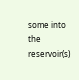some into the reservoir(s)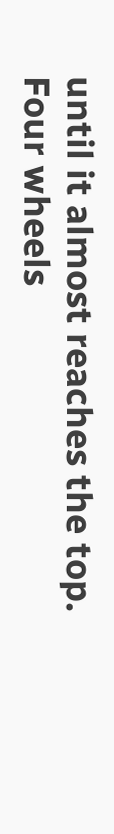until it almost reaches the top.
Four wheels